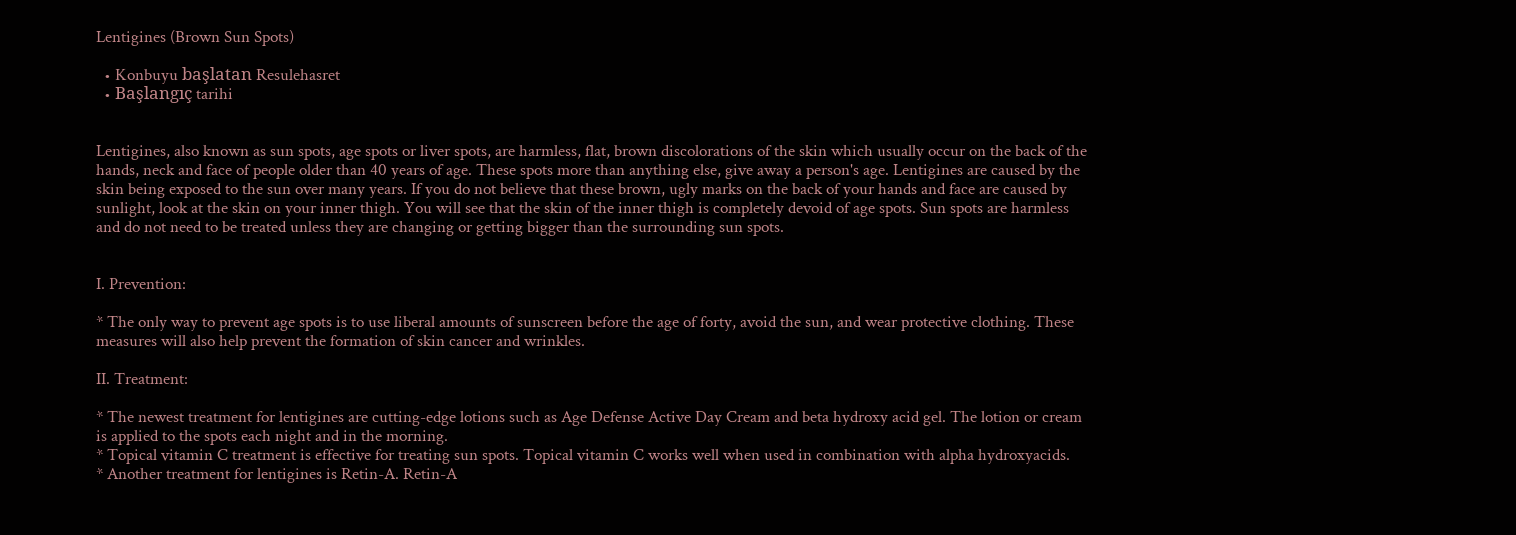Lentigines (Brown Sun Spots)

  • Konbuyu başlatan Resulehasret
  • Başlangıç tarihi


Lentigines, also known as sun spots, age spots or liver spots, are harmless, flat, brown discolorations of the skin which usually occur on the back of the hands, neck and face of people older than 40 years of age. These spots more than anything else, give away a person's age. Lentigines are caused by the skin being exposed to the sun over many years. If you do not believe that these brown, ugly marks on the back of your hands and face are caused by sunlight, look at the skin on your inner thigh. You will see that the skin of the inner thigh is completely devoid of age spots. Sun spots are harmless and do not need to be treated unless they are changing or getting bigger than the surrounding sun spots.


I. Prevention:

* The only way to prevent age spots is to use liberal amounts of sunscreen before the age of forty, avoid the sun, and wear protective clothing. These measures will also help prevent the formation of skin cancer and wrinkles.

II. Treatment:

* The newest treatment for lentigines are cutting-edge lotions such as Age Defense Active Day Cream and beta hydroxy acid gel. The lotion or cream is applied to the spots each night and in the morning.
* Topical vitamin C treatment is effective for treating sun spots. Topical vitamin C works well when used in combination with alpha hydroxyacids.
* Another treatment for lentigines is Retin-A. Retin-A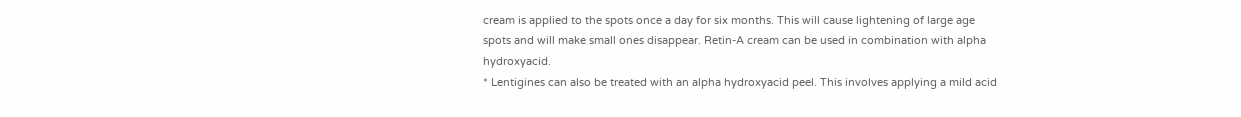cream is applied to the spots once a day for six months. This will cause lightening of large age spots and will make small ones disappear. Retin-A cream can be used in combination with alpha hydroxyacid.
* Lentigines can also be treated with an alpha hydroxyacid peel. This involves applying a mild acid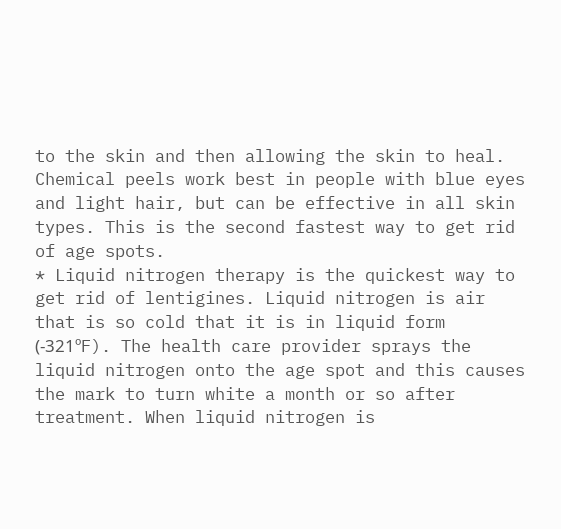to the skin and then allowing the skin to heal. Chemical peels work best in people with blue eyes and light hair, but can be effective in all skin types. This is the second fastest way to get rid of age spots.
* Liquid nitrogen therapy is the quickest way to get rid of lentigines. Liquid nitrogen is air that is so cold that it is in liquid form (-321ºF). The health care provider sprays the liquid nitrogen onto the age spot and this causes the mark to turn white a month or so after treatment. When liquid nitrogen is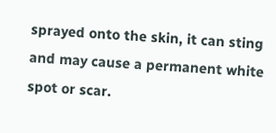sprayed onto the skin, it can sting and may cause a permanent white spot or scar.